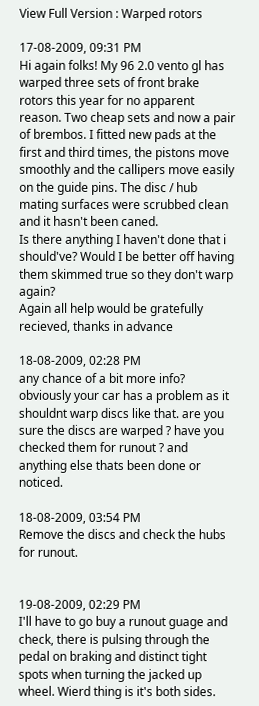View Full Version : Warped rotors

17-08-2009, 09:31 PM
Hi again folks! My 96 2.0 vento gl has warped three sets of front brake rotors this year for no apparent reason. Two cheap sets and now a pair of brembos. I fitted new pads at the first and third times, the pistons move smoothly and the callipers move easily on the guide pins. The disc / hub mating surfaces were scrubbed clean and it hasn't been caned.
Is there anything I haven't done that i should've? Would I be better off having them skimmed true so they don't warp again?
Again all help would be gratefully recieved, thanks in advance

18-08-2009, 02:28 PM
any chance of a bit more info? obviously your car has a problem as it shouldnt warp discs like that. are you sure the discs are warped ? have you checked them for runout ? and anything else thats been done or noticed.

18-08-2009, 03:54 PM
Remove the discs and check the hubs for runout.


19-08-2009, 02:29 PM
I'll have to go buy a runout guage and check, there is pulsing through the pedal on braking and distinct tight spots when turning the jacked up wheel. Wierd thing is it's both sides.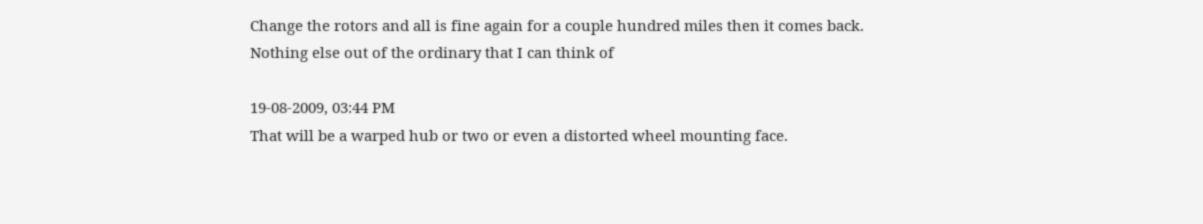Change the rotors and all is fine again for a couple hundred miles then it comes back.
Nothing else out of the ordinary that I can think of

19-08-2009, 03:44 PM
That will be a warped hub or two or even a distorted wheel mounting face.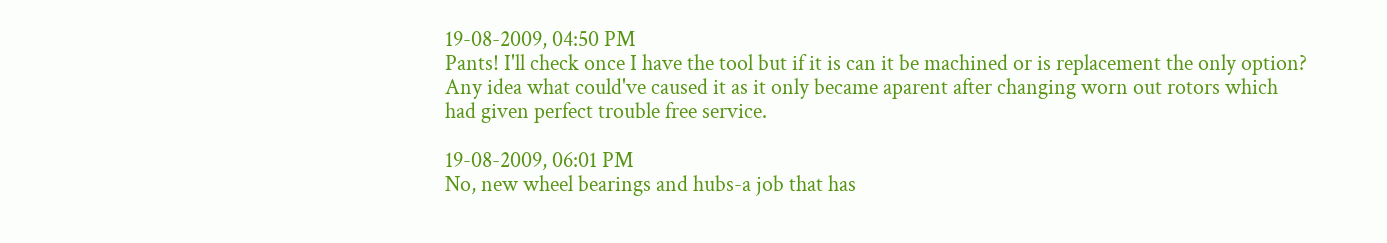19-08-2009, 04:50 PM
Pants! I'll check once I have the tool but if it is can it be machined or is replacement the only option? Any idea what could've caused it as it only became aparent after changing worn out rotors which had given perfect trouble free service.

19-08-2009, 06:01 PM
No, new wheel bearings and hubs-a job that has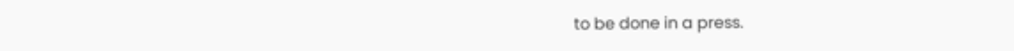to be done in a press.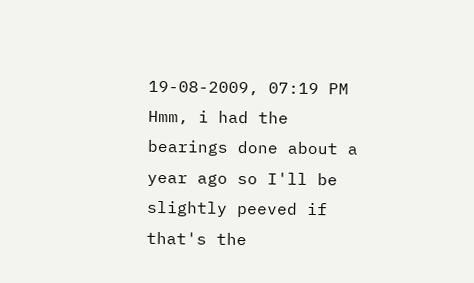19-08-2009, 07:19 PM
Hmm, i had the bearings done about a year ago so I'll be slightly peeved if that's the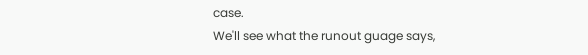case.
We'll see what the runout guage says,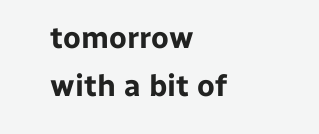tomorrow with a bit of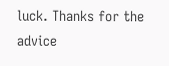luck. Thanks for the advice